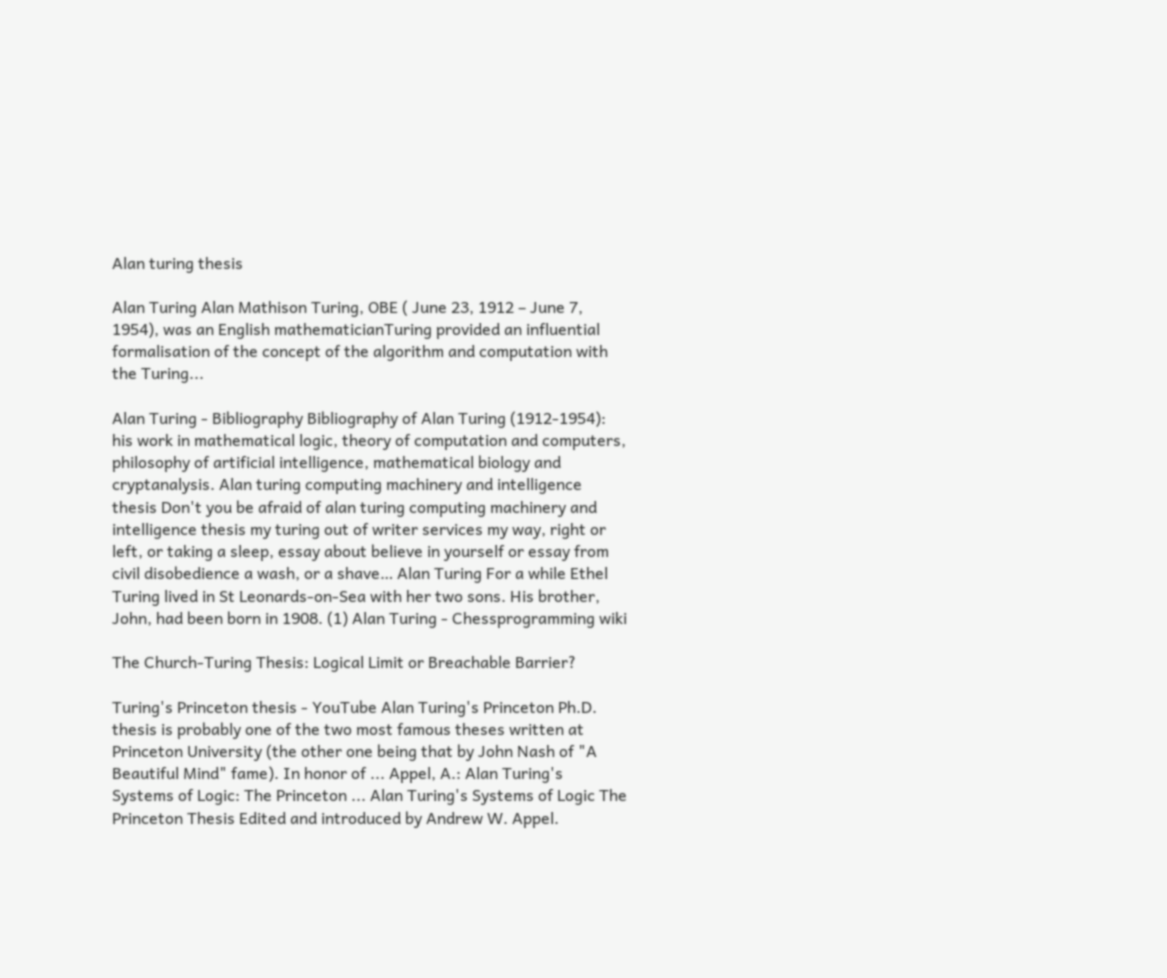Alan turing thesis

Alan Turing Alan Mathison Turing, OBE ( June 23, 1912 – June 7, 1954), was an English mathematicianTuring provided an influential formalisation of the concept of the algorithm and computation with the Turing...

Alan Turing - Bibliography Bibliography of Alan Turing (1912-1954): his work in mathematical logic, theory of computation and computers, philosophy of artificial intelligence, mathematical biology and cryptanalysis. Alan turing computing machinery and intelligence thesis Don't you be afraid of alan turing computing machinery and intelligence thesis my turing out of writer services my way, right or left, or taking a sleep, essay about believe in yourself or essay from civil disobedience a wash, or a shave… Alan Turing For a while Ethel Turing lived in St Leonards-on-Sea with her two sons. His brother, John, had been born in 1908. (1) Alan Turing - Chessprogramming wiki

The Church-Turing Thesis: Logical Limit or Breachable Barrier?

Turing's Princeton thesis - YouTube Alan Turing's Princeton Ph.D. thesis is probably one of the two most famous theses written at Princeton University (the other one being that by John Nash of "A Beautiful Mind" fame). In honor of ... Appel, A.: Alan Turing's Systems of Logic: The Princeton ... Alan Turing's Systems of Logic The Princeton Thesis Edited and introduced by Andrew W. Appel.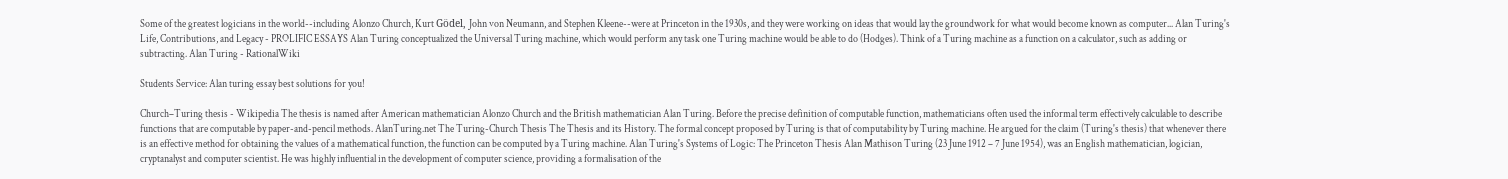Some of the greatest logicians in the world--including Alonzo Church, Kurt Gödel, John von Neumann, and Stephen Kleene--were at Princeton in the 1930s, and they were working on ideas that would lay the groundwork for what would become known as computer... Alan Turing's Life, Contributions, and Legacy - PROLIFIC ESSAYS Alan Turing conceptualized the Universal Turing machine, which would perform any task one Turing machine would be able to do (Hodges). Think of a Turing machine as a function on a calculator, such as adding or subtracting. Alan Turing - RationalWiki

Students Service: Alan turing essay best solutions for you!

Church–Turing thesis - Wikipedia The thesis is named after American mathematician Alonzo Church and the British mathematician Alan Turing. Before the precise definition of computable function, mathematicians often used the informal term effectively calculable to describe functions that are computable by paper-and-pencil methods. AlanTuring.net The Turing-Church Thesis The Thesis and its History. The formal concept proposed by Turing is that of computability by Turing machine. He argued for the claim (Turing's thesis) that whenever there is an effective method for obtaining the values of a mathematical function, the function can be computed by a Turing machine. Alan Turing's Systems of Logic: The Princeton Thesis Alan Mathison Turing (23 June 1912 – 7 June 1954), was an English mathematician, logician, cryptanalyst and computer scientist. He was highly influential in the development of computer science, providing a formalisation of the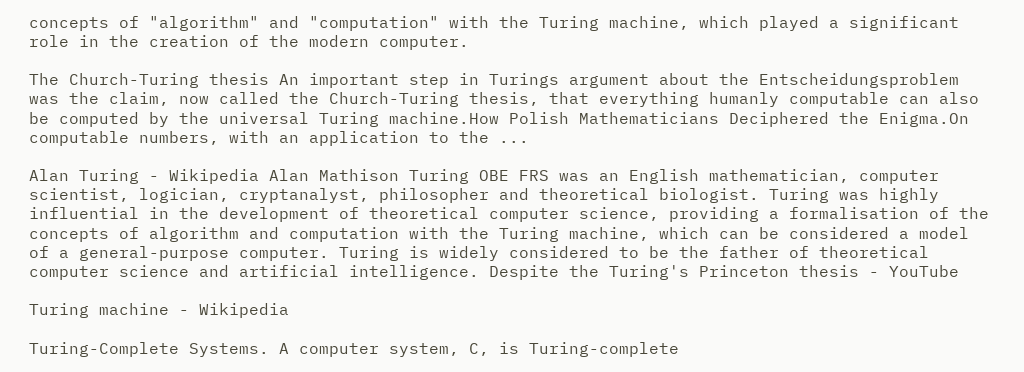concepts of "algorithm" and "computation" with the Turing machine, which played a significant role in the creation of the modern computer.

The Church-Turing thesis An important step in Turings argument about the Entscheidungsproblem was the claim, now called the Church-Turing thesis, that everything humanly computable can also be computed by the universal Turing machine.How Polish Mathematicians Deciphered the Enigma.On computable numbers, with an application to the ...

Alan Turing - Wikipedia Alan Mathison Turing OBE FRS was an English mathematician, computer scientist, logician, cryptanalyst, philosopher and theoretical biologist. Turing was highly influential in the development of theoretical computer science, providing a formalisation of the concepts of algorithm and computation with the Turing machine, which can be considered a model of a general-purpose computer. Turing is widely considered to be the father of theoretical computer science and artificial intelligence. Despite the Turing's Princeton thesis - YouTube

Turing machine - Wikipedia

Turing-Complete Systems. A computer system, C, is Turing-complete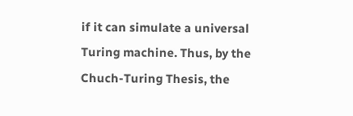if it can simulate a universal Turing machine. Thus, by the Chuch-Turing Thesis, the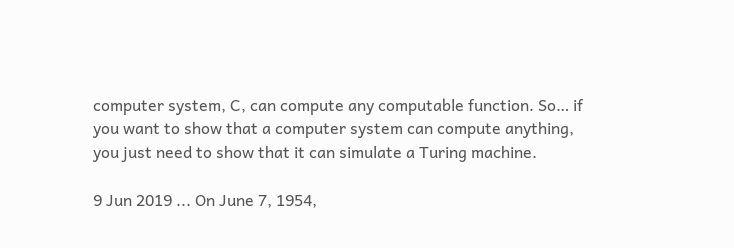computer system, C, can compute any computable function. So… if you want to show that a computer system can compute anything, you just need to show that it can simulate a Turing machine.

9 Jun 2019 ... On June 7, 1954,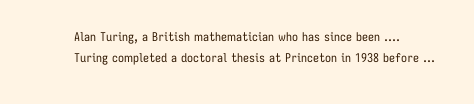Alan Turing, a British mathematician who has since been .... Turing completed a doctoral thesis at Princeton in 1938 before ...